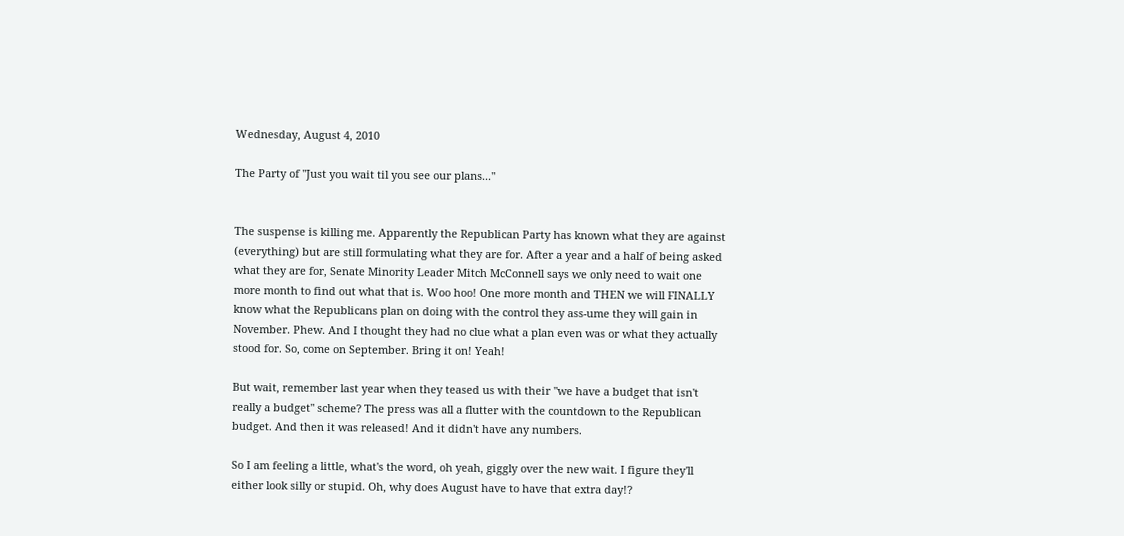Wednesday, August 4, 2010

The Party of "Just you wait til you see our plans..."


The suspense is killing me. Apparently the Republican Party has known what they are against (everything) but are still formulating what they are for. After a year and a half of being asked what they are for, Senate Minority Leader Mitch McConnell says we only need to wait one more month to find out what that is. Woo hoo! One more month and THEN we will FINALLY know what the Republicans plan on doing with the control they ass-ume they will gain in November. Phew. And I thought they had no clue what a plan even was or what they actually stood for. So, come on September. Bring it on! Yeah!

But wait, remember last year when they teased us with their "we have a budget that isn't really a budget" scheme? The press was all a flutter with the countdown to the Republican budget. And then it was released! And it didn't have any numbers.

So I am feeling a little, what's the word, oh yeah, giggly over the new wait. I figure they'll either look silly or stupid. Oh, why does August have to have that extra day!?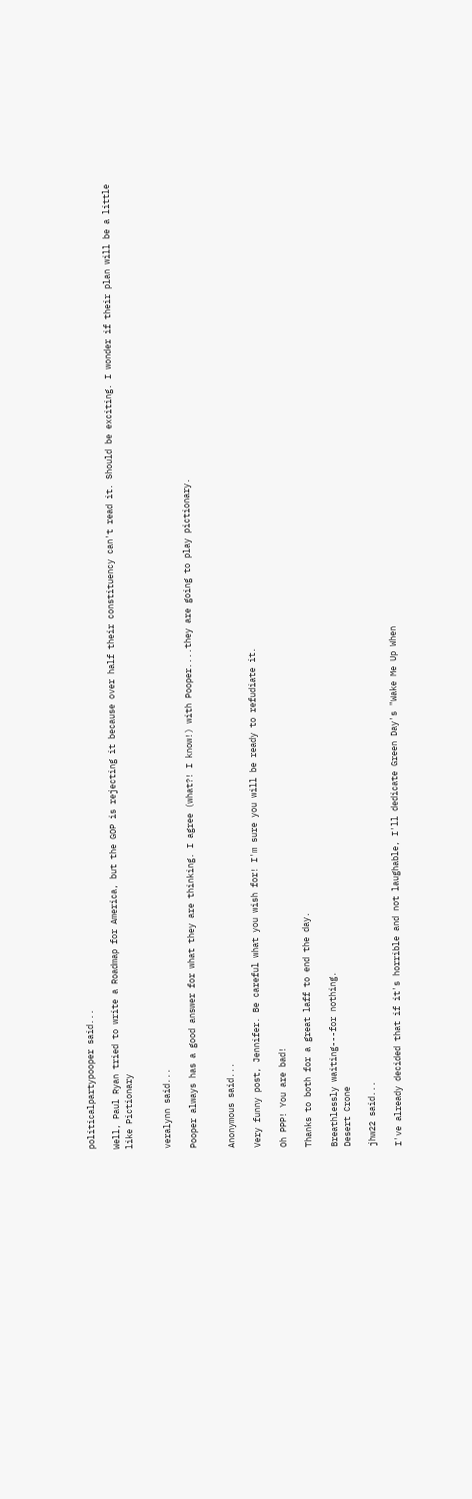politicalpartypooper said...

Well, Paul Ryan tried to write a Roadmap for America, but the GOP is rejecting it because over half their constituency can't read it. Should be exciting. I wonder if their plan will be a little like Pictionary


veralynn said...

Pooper always has a good answer for what they are thinking. I agree (what?! I know!) with Pooper....they are going to play pictionary.


Anonymous said...

Very funny post, Jennifer. Be careful what you wish for! I'm sure you will be ready to refudiate it.

Oh PPP! You are bad!

Thanks to both for a great laff to end the day.

Breathlessly waiting---for nothing.
Desert Crone

jhw22 said...

I've already decided that if it's horrible and not laughable, I'll dedicate Green Day's "Wake Me Up When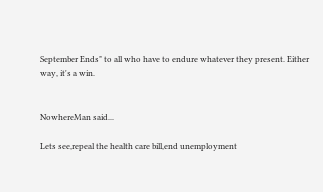September Ends" to all who have to endure whatever they present. Either way, it's a win.


NowhereMan said...

Lets see,repeal the health care bill,end unemployment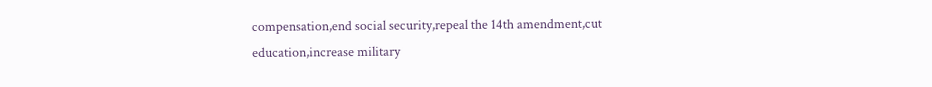compensation,end social security,repeal the 14th amendment,cut education,increase military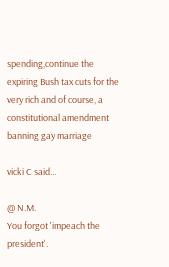spending,continue the expiring Bush tax cuts for the very rich and of course, a constitutional amendment banning gay marriage

vicki C said...

@ N.M.
You forgot 'impeach the president'.